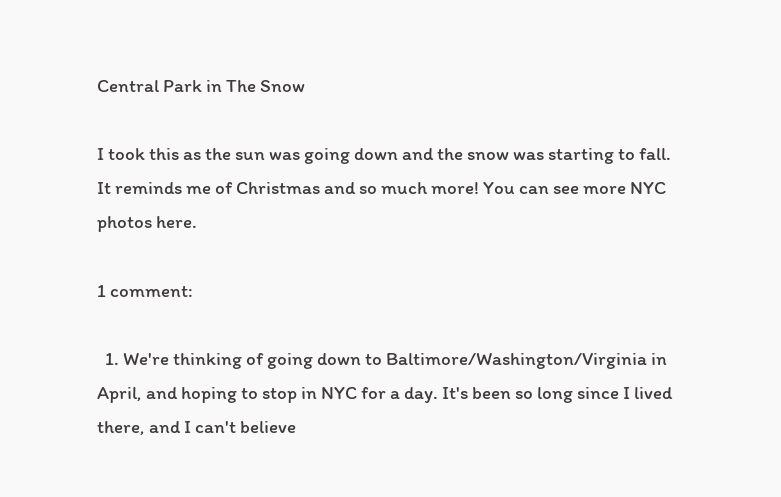Central Park in The Snow

I took this as the sun was going down and the snow was starting to fall. It reminds me of Christmas and so much more! You can see more NYC photos here.

1 comment:

  1. We're thinking of going down to Baltimore/Washington/Virginia in April, and hoping to stop in NYC for a day. It's been so long since I lived there, and I can't believe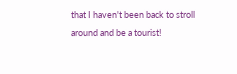that I haven't been back to stroll around and be a tourist!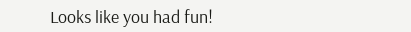Looks like you had fun!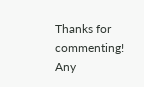Thanks for commenting! Any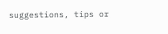suggestions, tips or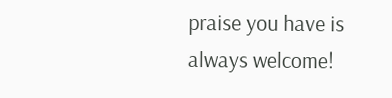praise you have is always welcome!